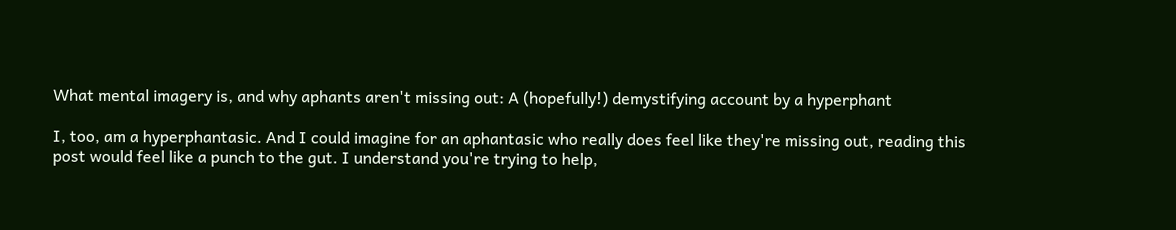What mental imagery is, and why aphants aren't missing out: A (hopefully!) demystifying account by a hyperphant

I, too, am a hyperphantasic. And I could imagine for an aphantasic who really does feel like they're missing out, reading this post would feel like a punch to the gut. I understand you're trying to help,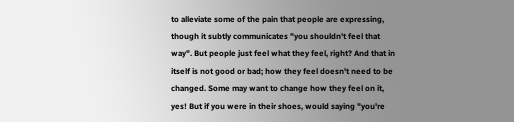to alleviate some of the pain that people are expressing, though it subtly communicates "you shouldn't feel that way". But people just feel what they feel, right? And that in itself is not good or bad; how they feel doesn't need to be changed. Some may want to change how they feel on it, yes! But if you were in their shoes, would saying "you're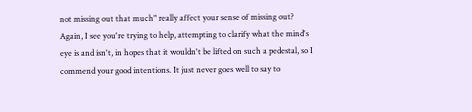not missing out that much" really affect your sense of missing out? Again, I see you're trying to help, attempting to clarify what the mind's eye is and isn't, in hopes that it wouldn't be lifted on such a pedestal, so I commend your good intentions. It just never goes well to say to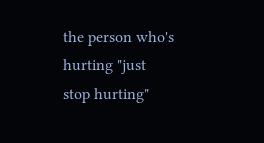the person who's hurting "just stop hurting"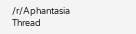/r/Aphantasia Thread